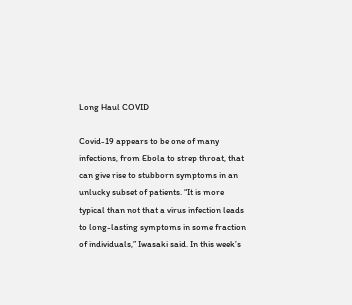Long Haul COVID

Covid-19 appears to be one of many infections, from Ebola to strep throat, that can give rise to stubborn symptoms in an unlucky subset of patients. “It is more typical than not that a virus infection leads to long-lasting symptoms in some fraction of individuals,” Iwasaki said. In this week’s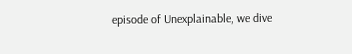episode of Unexplainable, we dive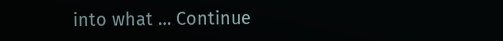into what … Continue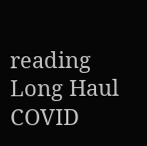reading Long Haul COVID